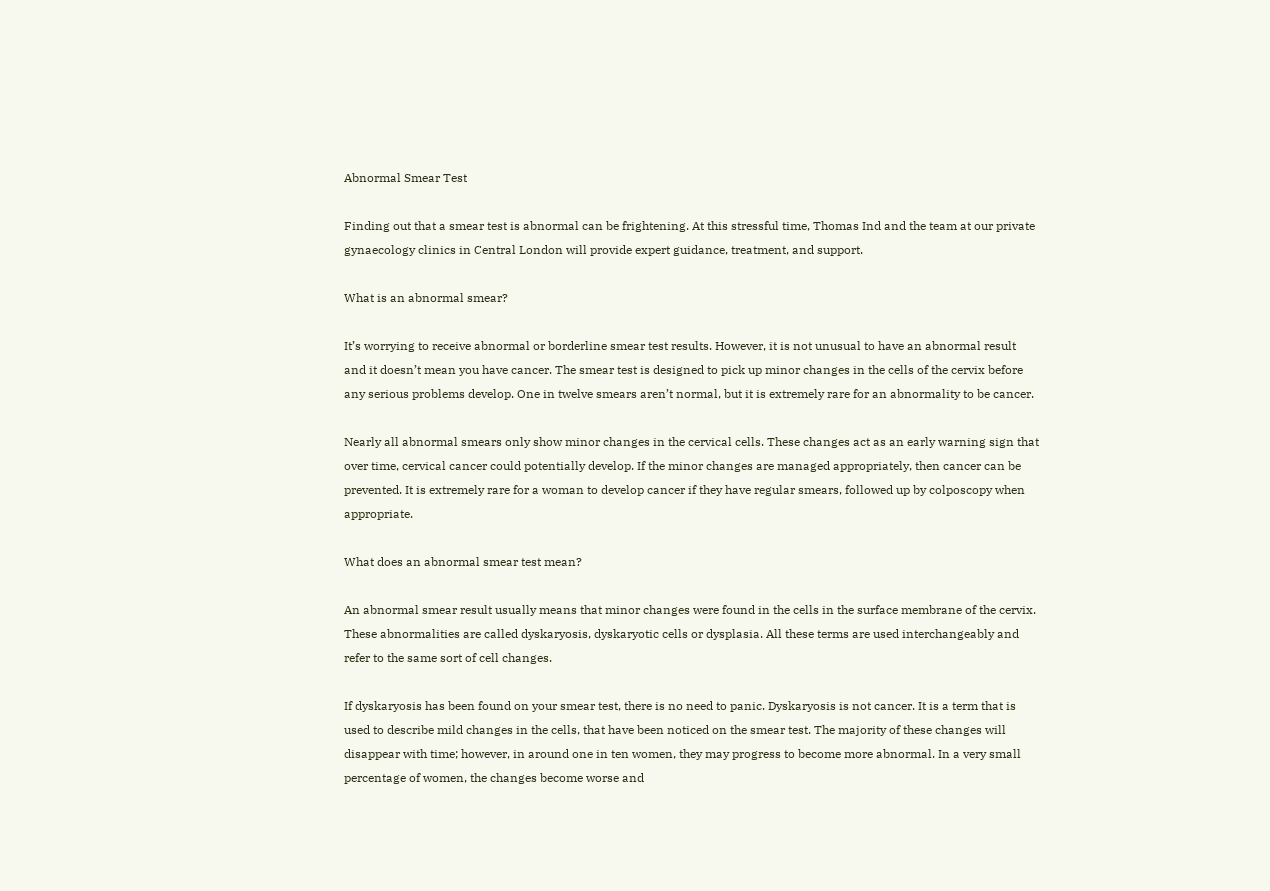Abnormal Smear Test

Finding out that a smear test is abnormal can be frightening. At this stressful time, Thomas Ind and the team at our private gynaecology clinics in Central London will provide expert guidance, treatment, and support.

What is an abnormal smear?

It’s worrying to receive abnormal or borderline smear test results. However, it is not unusual to have an abnormal result and it doesn’t mean you have cancer. The smear test is designed to pick up minor changes in the cells of the cervix before any serious problems develop. One in twelve smears aren’t normal, but it is extremely rare for an abnormality to be cancer.

Nearly all abnormal smears only show minor changes in the cervical cells. These changes act as an early warning sign that over time, cervical cancer could potentially develop. If the minor changes are managed appropriately, then cancer can be prevented. It is extremely rare for a woman to develop cancer if they have regular smears, followed up by colposcopy when appropriate.

What does an abnormal smear test mean?

An abnormal smear result usually means that minor changes were found in the cells in the surface membrane of the cervix. These abnormalities are called dyskaryosis, dyskaryotic cells or dysplasia. All these terms are used interchangeably and refer to the same sort of cell changes.

If dyskaryosis has been found on your smear test, there is no need to panic. Dyskaryosis is not cancer. It is a term that is used to describe mild changes in the cells, that have been noticed on the smear test. The majority of these changes will disappear with time; however, in around one in ten women, they may progress to become more abnormal. In a very small percentage of women, the changes become worse and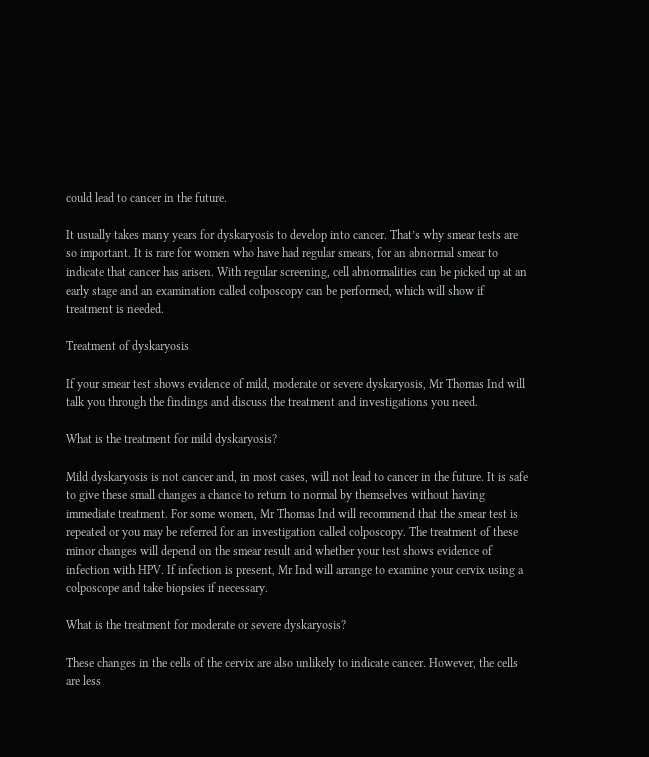could lead to cancer in the future.

It usually takes many years for dyskaryosis to develop into cancer. That’s why smear tests are so important. It is rare for women who have had regular smears, for an abnormal smear to indicate that cancer has arisen. With regular screening, cell abnormalities can be picked up at an early stage and an examination called colposcopy can be performed, which will show if treatment is needed.

Treatment of dyskaryosis

If your smear test shows evidence of mild, moderate or severe dyskaryosis, Mr Thomas Ind will talk you through the findings and discuss the treatment and investigations you need.

What is the treatment for mild dyskaryosis?

Mild dyskaryosis is not cancer and, in most cases, will not lead to cancer in the future. It is safe to give these small changes a chance to return to normal by themselves without having immediate treatment. For some women, Mr Thomas Ind will recommend that the smear test is repeated or you may be referred for an investigation called colposcopy. The treatment of these minor changes will depend on the smear result and whether your test shows evidence of infection with HPV. If infection is present, Mr Ind will arrange to examine your cervix using a colposcope and take biopsies if necessary.

What is the treatment for moderate or severe dyskaryosis?

These changes in the cells of the cervix are also unlikely to indicate cancer. However, the cells are less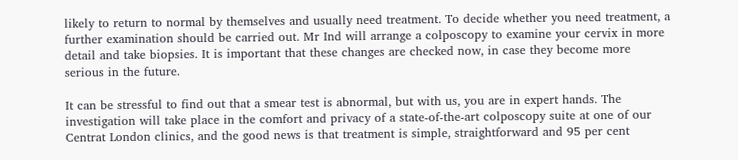likely to return to normal by themselves and usually need treatment. To decide whether you need treatment, a further examination should be carried out. Mr Ind will arrange a colposcopy to examine your cervix in more detail and take biopsies. It is important that these changes are checked now, in case they become more serious in the future.

It can be stressful to find out that a smear test is abnormal, but with us, you are in expert hands. The investigation will take place in the comfort and privacy of a state-of-the-art colposcopy suite at one of our Centrat London clinics, and the good news is that treatment is simple, straightforward and 95 per cent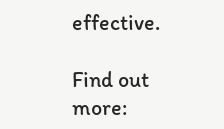effective.

Find out more: